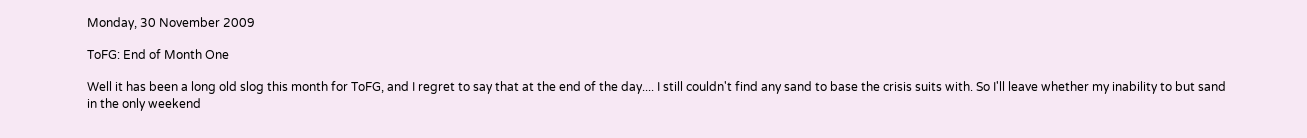Monday, 30 November 2009

ToFG: End of Month One

Well it has been a long old slog this month for ToFG, and I regret to say that at the end of the day.... I still couldn't find any sand to base the crisis suits with. So I'll leave whether my inability to but sand in the only weekend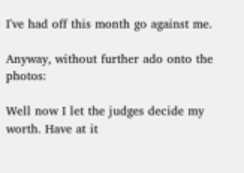I've had off this month go against me.

Anyway, without further ado onto the photos:

Well now I let the judges decide my worth. Have at it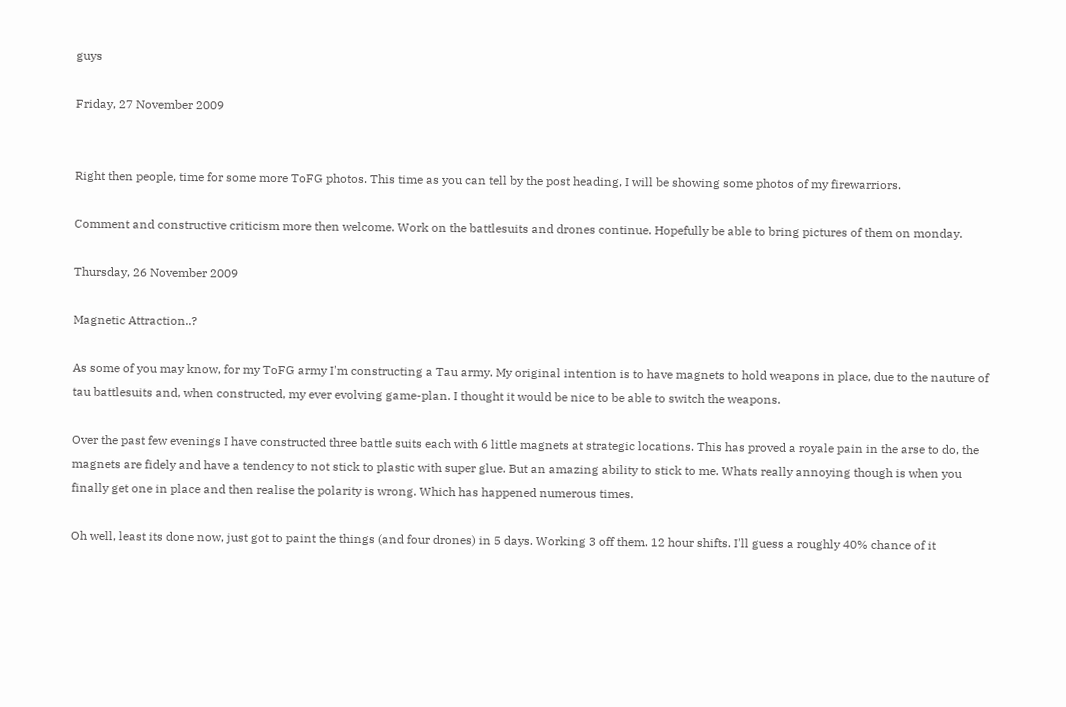guys

Friday, 27 November 2009


Right then people, time for some more ToFG photos. This time as you can tell by the post heading, I will be showing some photos of my firewarriors.

Comment and constructive criticism more then welcome. Work on the battlesuits and drones continue. Hopefully be able to bring pictures of them on monday.

Thursday, 26 November 2009

Magnetic Attraction..?

As some of you may know, for my ToFG army I'm constructing a Tau army. My original intention is to have magnets to hold weapons in place, due to the nauture of tau battlesuits and, when constructed, my ever evolving game-plan. I thought it would be nice to be able to switch the weapons.

Over the past few evenings I have constructed three battle suits each with 6 little magnets at strategic locations. This has proved a royale pain in the arse to do, the magnets are fidely and have a tendency to not stick to plastic with super glue. But an amazing ability to stick to me. Whats really annoying though is when you finally get one in place and then realise the polarity is wrong. Which has happened numerous times.

Oh well, least its done now, just got to paint the things (and four drones) in 5 days. Working 3 off them. 12 hour shifts. I'll guess a roughly 40% chance of it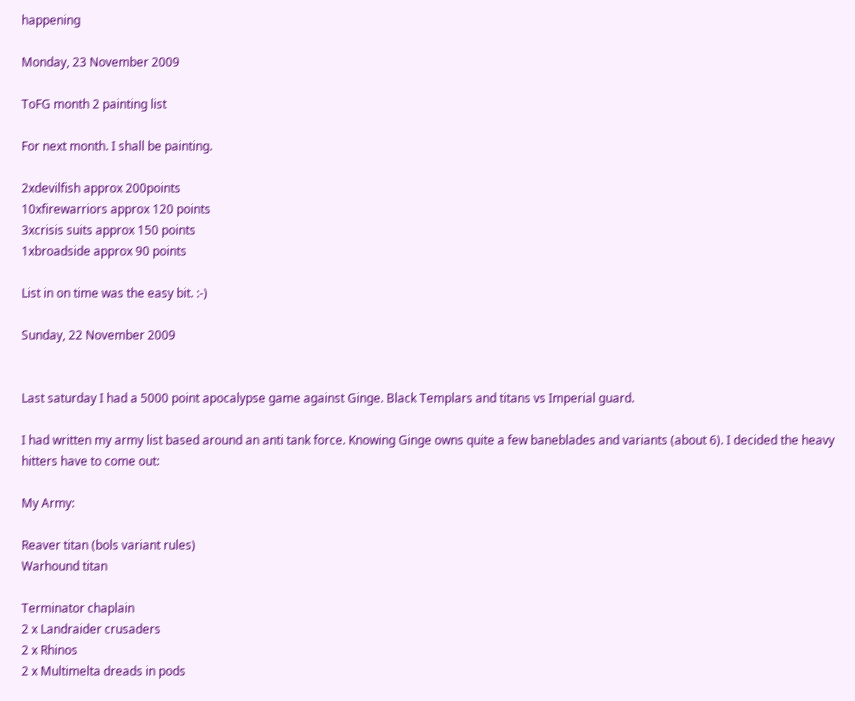happening

Monday, 23 November 2009

ToFG month 2 painting list

For next month. I shall be painting.

2xdevilfish approx 200points
10xfirewarriors approx 120 points
3xcrisis suits approx 150 points
1xbroadside approx 90 points

List in on time was the easy bit. :-)

Sunday, 22 November 2009


Last saturday I had a 5000 point apocalypse game against Ginge. Black Templars and titans vs Imperial guard.

I had written my army list based around an anti tank force. Knowing Ginge owns quite a few baneblades and variants (about 6). I decided the heavy hitters have to come out:

My Army:

Reaver titan (bols variant rules)
Warhound titan

Terminator chaplain
2 x Landraider crusaders
2 x Rhinos
2 x Multimelta dreads in pods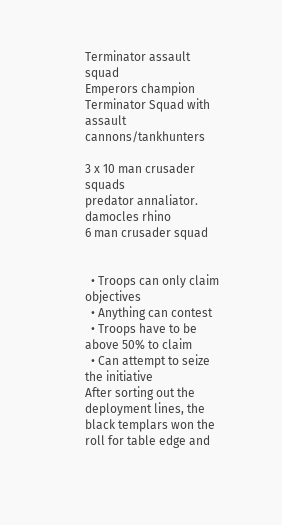Terminator assault squad
Emperors champion
Terminator Squad with assault cannons/tankhunters

3 x 10 man crusader squads
predator annaliator.
damocles rhino
6 man crusader squad


  • Troops can only claim objectives
  • Anything can contest
  • Troops have to be above 50% to claim
  • Can attempt to seize the initiative
After sorting out the deployment lines, the black templars won the roll for table edge and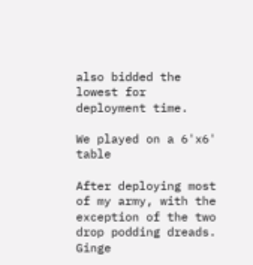also bidded the lowest for deployment time.

We played on a 6'x6' table

After deploying most of my army, with the exception of the two drop podding dreads. Ginge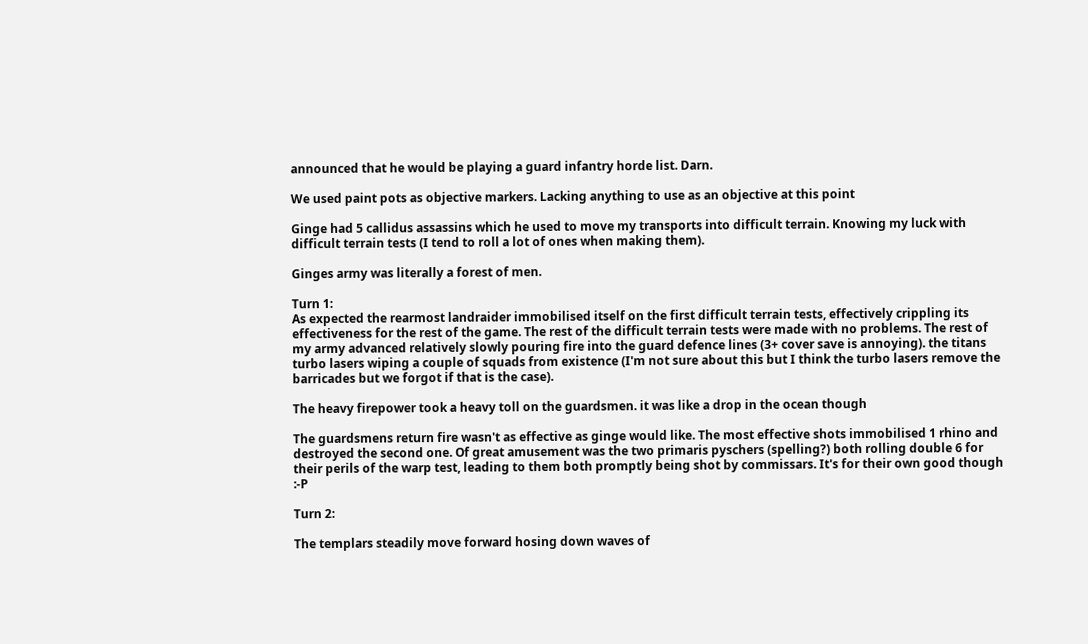announced that he would be playing a guard infantry horde list. Darn.

We used paint pots as objective markers. Lacking anything to use as an objective at this point

Ginge had 5 callidus assassins which he used to move my transports into difficult terrain. Knowing my luck with difficult terrain tests (I tend to roll a lot of ones when making them).

Ginges army was literally a forest of men.

Turn 1:
As expected the rearmost landraider immobilised itself on the first difficult terrain tests, effectively crippling its effectiveness for the rest of the game. The rest of the difficult terrain tests were made with no problems. The rest of my army advanced relatively slowly pouring fire into the guard defence lines (3+ cover save is annoying). the titans turbo lasers wiping a couple of squads from existence (I'm not sure about this but I think the turbo lasers remove the barricades but we forgot if that is the case).

The heavy firepower took a heavy toll on the guardsmen. it was like a drop in the ocean though

The guardsmens return fire wasn't as effective as ginge would like. The most effective shots immobilised 1 rhino and destroyed the second one. Of great amusement was the two primaris pyschers (spelling?) both rolling double 6 for their perils of the warp test, leading to them both promptly being shot by commissars. It's for their own good though :-P

Turn 2:

The templars steadily move forward hosing down waves of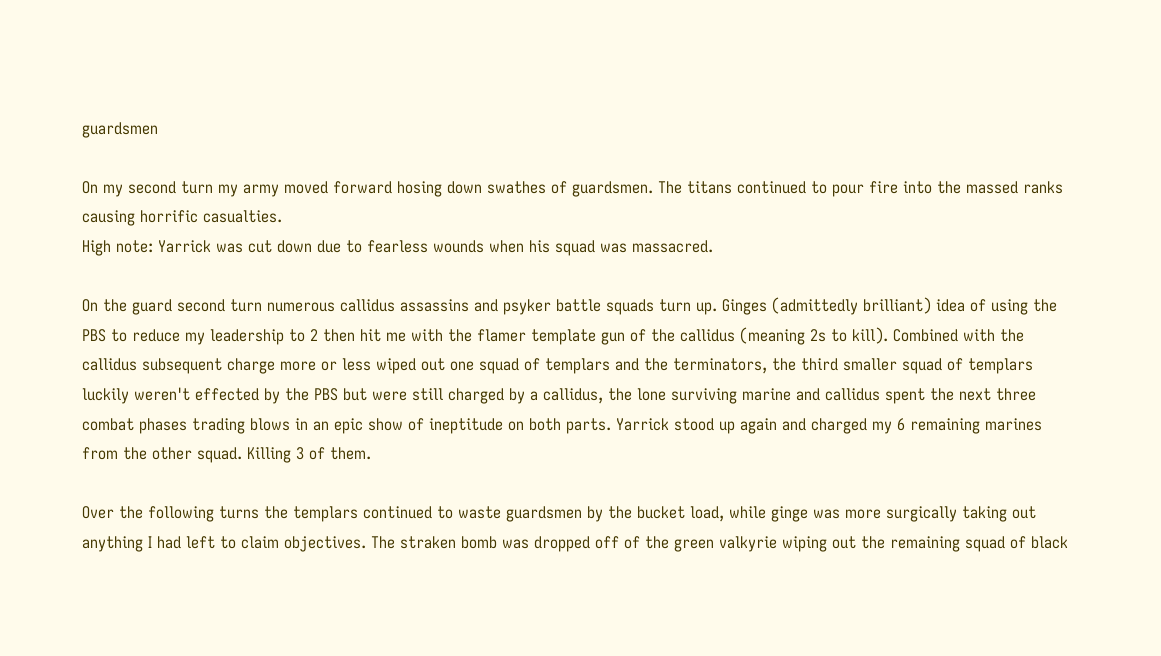guardsmen

On my second turn my army moved forward hosing down swathes of guardsmen. The titans continued to pour fire into the massed ranks causing horrific casualties.
High note: Yarrick was cut down due to fearless wounds when his squad was massacred.

On the guard second turn numerous callidus assassins and psyker battle squads turn up. Ginges (admittedly brilliant) idea of using the PBS to reduce my leadership to 2 then hit me with the flamer template gun of the callidus (meaning 2s to kill). Combined with the callidus subsequent charge more or less wiped out one squad of templars and the terminators, the third smaller squad of templars luckily weren't effected by the PBS but were still charged by a callidus, the lone surviving marine and callidus spent the next three combat phases trading blows in an epic show of ineptitude on both parts. Yarrick stood up again and charged my 6 remaining marines from the other squad. Killing 3 of them.

Over the following turns the templars continued to waste guardsmen by the bucket load, while ginge was more surgically taking out anything I had left to claim objectives. The straken bomb was dropped off of the green valkyrie wiping out the remaining squad of black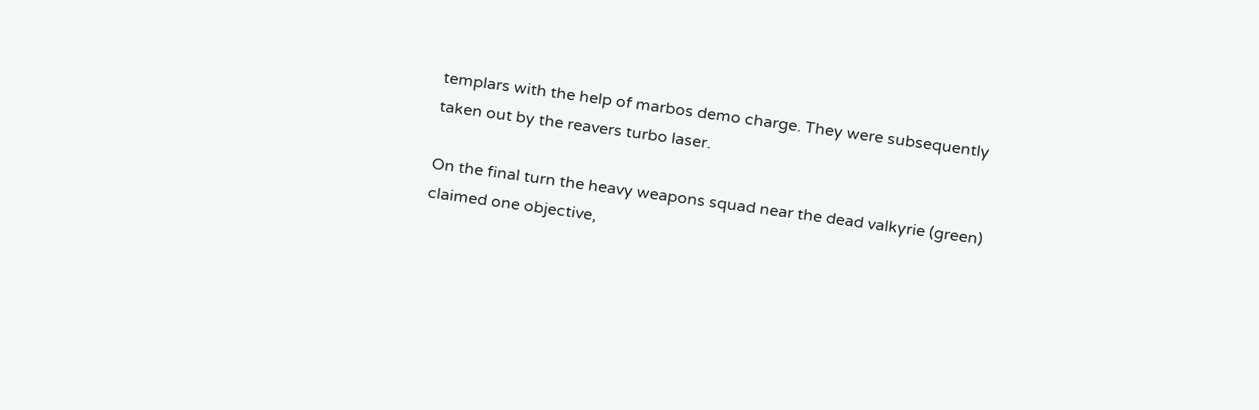templars with the help of marbos demo charge. They were subsequently taken out by the reavers turbo laser.

On the final turn the heavy weapons squad near the dead valkyrie (green) claimed one objective,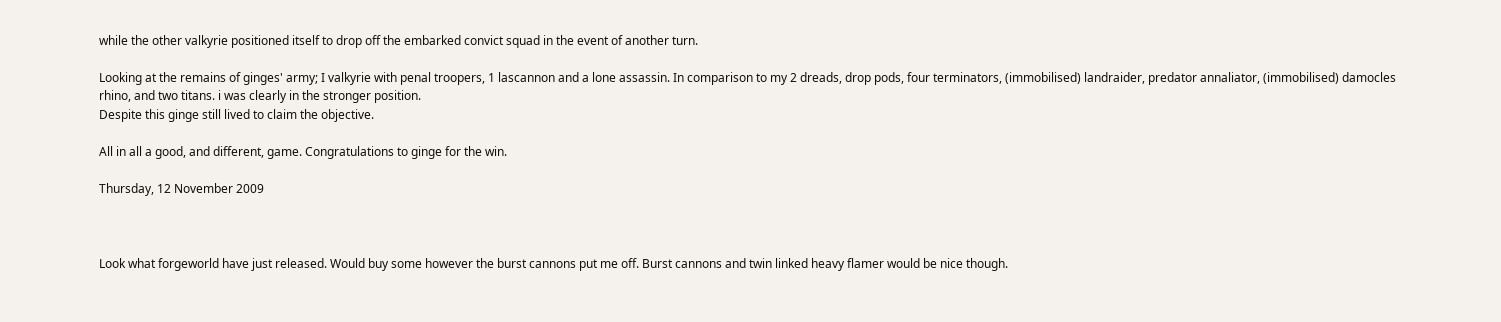while the other valkyrie positioned itself to drop off the embarked convict squad in the event of another turn.

Looking at the remains of ginges' army; I valkyrie with penal troopers, 1 lascannon and a lone assassin. In comparison to my 2 dreads, drop pods, four terminators, (immobilised) landraider, predator annaliator, (immobilised) damocles rhino, and two titans. i was clearly in the stronger position.
Despite this ginge still lived to claim the objective.

All in all a good, and different, game. Congratulations to ginge for the win.

Thursday, 12 November 2009



Look what forgeworld have just released. Would buy some however the burst cannons put me off. Burst cannons and twin linked heavy flamer would be nice though.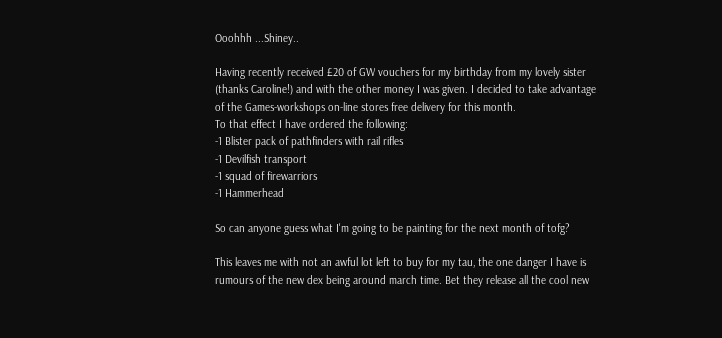Ooohhh ...Shiney..

Having recently received £20 of GW vouchers for my birthday from my lovely sister (thanks Caroline!) and with the other money I was given. I decided to take advantage of the Games-workshops on-line stores free delivery for this month.
To that effect I have ordered the following:
-1 Blister pack of pathfinders with rail rifles
-1 Devilfish transport
-1 squad of firewarriors
-1 Hammerhead

So can anyone guess what I'm going to be painting for the next month of tofg?

This leaves me with not an awful lot left to buy for my tau, the one danger I have is rumours of the new dex being around march time. Bet they release all the cool new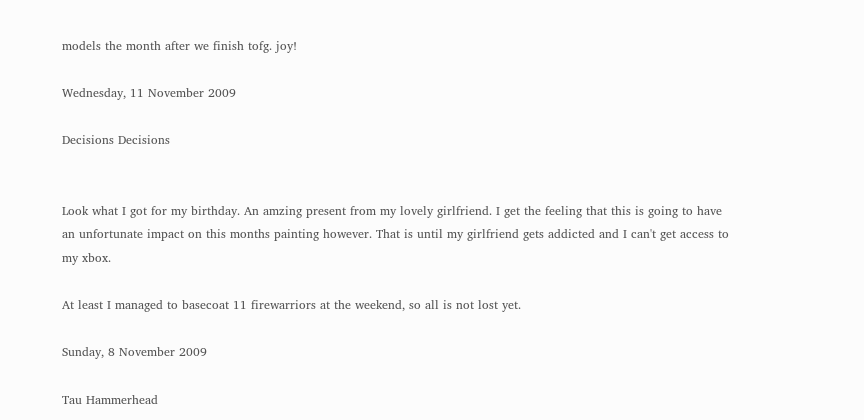models the month after we finish tofg. joy!

Wednesday, 11 November 2009

Decisions Decisions


Look what I got for my birthday. An amzing present from my lovely girlfriend. I get the feeling that this is going to have an unfortunate impact on this months painting however. That is until my girlfriend gets addicted and I can't get access to my xbox.

At least I managed to basecoat 11 firewarriors at the weekend, so all is not lost yet.

Sunday, 8 November 2009

Tau Hammerhead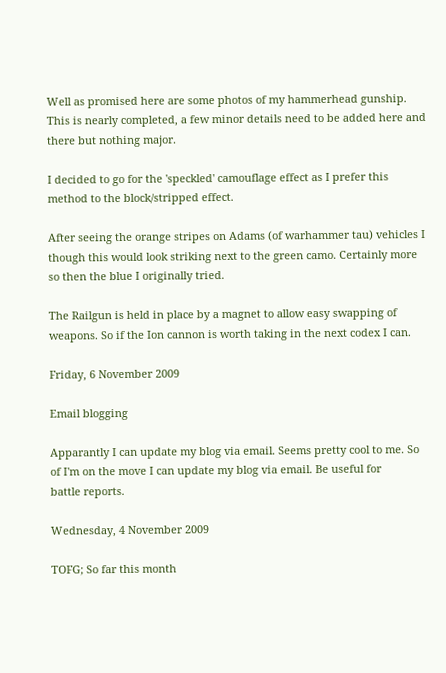Well as promised here are some photos of my hammerhead gunship. This is nearly completed, a few minor details need to be added here and there but nothing major.

I decided to go for the 'speckled' camouflage effect as I prefer this method to the block/stripped effect.

After seeing the orange stripes on Adams (of warhammer tau) vehicles I though this would look striking next to the green camo. Certainly more so then the blue I originally tried.

The Railgun is held in place by a magnet to allow easy swapping of weapons. So if the Ion cannon is worth taking in the next codex I can.

Friday, 6 November 2009

Email blogging

Apparantly I can update my blog via email. Seems pretty cool to me. So
of I'm on the move I can update my blog via email. Be useful for
battle reports.

Wednesday, 4 November 2009

TOFG; So far this month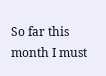So far this month I must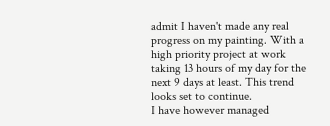admit I haven't made any real progress on my painting. With a high priority project at work taking 13 hours of my day for the next 9 days at least. This trend looks set to continue.
I have however managed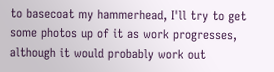to basecoat my hammerhead, I'll try to get some photos up of it as work progresses, although it would probably work out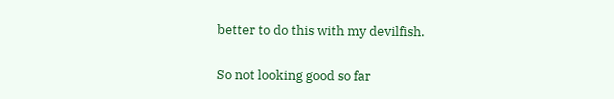better to do this with my devilfish.

So not looking good so far